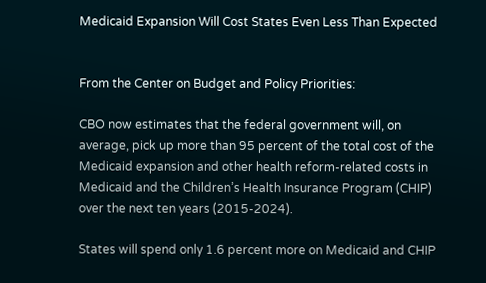Medicaid Expansion Will Cost States Even Less Than Expected


From the Center on Budget and Policy Priorities:

CBO now estimates that the federal government will, on average, pick up more than 95 percent of the total cost of the Medicaid expansion and other health reform-related costs in Medicaid and the Children’s Health Insurance Program (CHIP) over the next ten years (2015-2024).

States will spend only 1.6 percent more on Medicaid and CHIP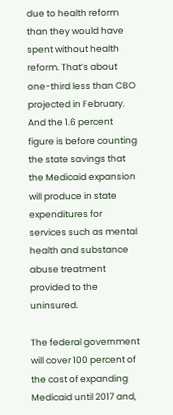due to health reform than they would have spent without health reform. That’s about one-third less than CBO projected in February. And the 1.6 percent figure is before counting the state savings that the Medicaid expansion will produce in state expenditures for services such as mental health and substance abuse treatment provided to the uninsured.

The federal government will cover 100 percent of the cost of expanding Medicaid until 2017 and,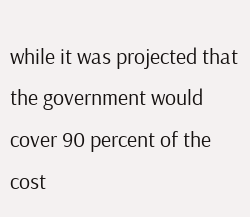while it was projected that the government would cover 90 percent of the cost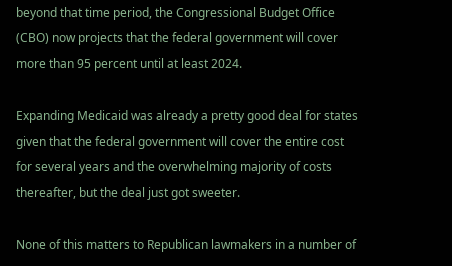beyond that time period, the Congressional Budget Office (CBO) now projects that the federal government will cover more than 95 percent until at least 2024.

Expanding Medicaid was already a pretty good deal for states given that the federal government will cover the entire cost for several years and the overwhelming majority of costs thereafter, but the deal just got sweeter.

None of this matters to Republican lawmakers in a number of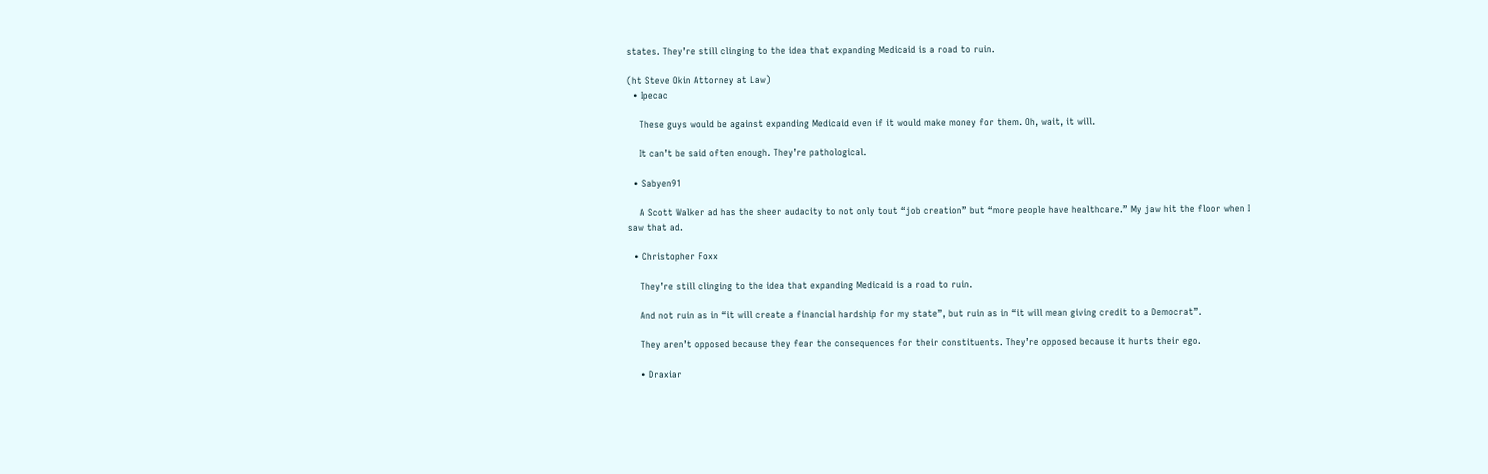states. They’re still clinging to the idea that expanding Medicaid is a road to ruin.

(ht Steve Okin Attorney at Law)
  • Ipecac

    These guys would be against expanding Medicaid even if it would make money for them. Oh, wait, it will.

    It can’t be said often enough. They’re pathological.

  • Sabyen91

    A Scott Walker ad has the sheer audacity to not only tout “job creation” but “more people have healthcare.” My jaw hit the floor when I saw that ad.

  • Christopher Foxx

    They’re still clinging to the idea that expanding Medicaid is a road to ruin.

    And not ruin as in “it will create a financial hardship for my state”, but ruin as in “it will mean giving credit to a Democrat”.

    They aren’t opposed because they fear the consequences for their constituents. They’re opposed because it hurts their ego.

    • Draxiar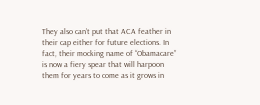They also can’t put that ACA feather in their cap either for future elections. In fact, their mocking name of “Obamacare” is now a fiery spear that will harpoon them for years to come as it grows in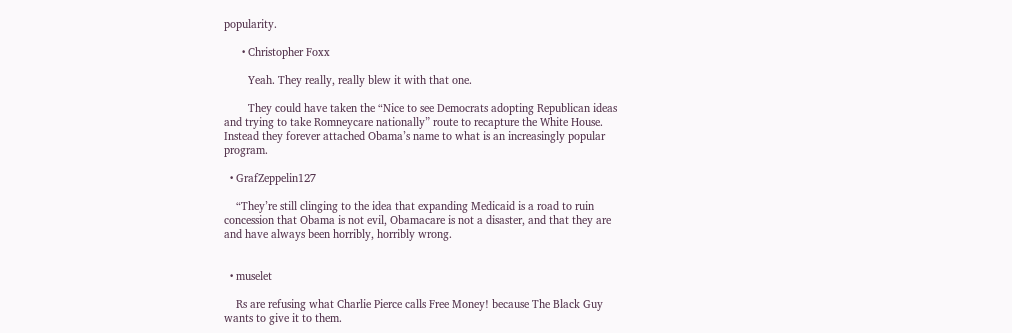popularity.

      • Christopher Foxx

        Yeah. They really, really blew it with that one.

        They could have taken the “Nice to see Democrats adopting Republican ideas and trying to take Romneycare nationally” route to recapture the White House. Instead they forever attached Obama’s name to what is an increasingly popular program.

  • GrafZeppelin127

    “They’re still clinging to the idea that expanding Medicaid is a road to ruin concession that Obama is not evil, Obamacare is not a disaster, and that they are and have always been horribly, horribly wrong.


  • muselet

    Rs are refusing what Charlie Pierce calls Free Money! because The Black Guy wants to give it to them.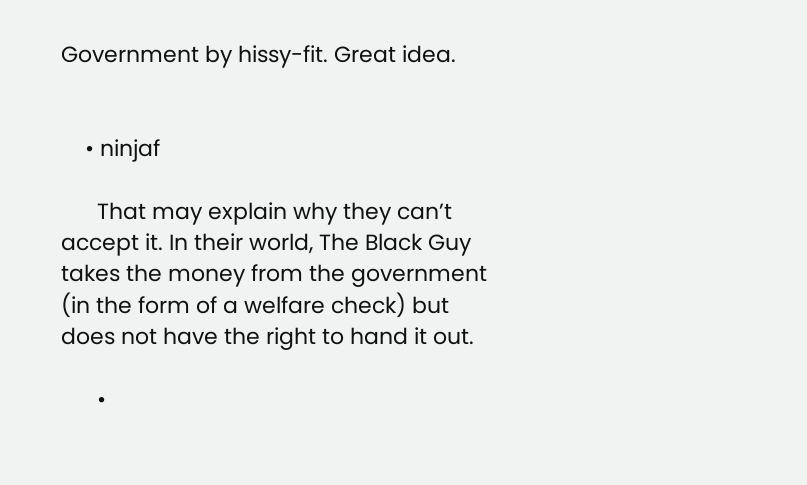Government by hissy-fit. Great idea.


    • ninjaf

      That may explain why they can’t accept it. In their world, The Black Guy takes the money from the government (in the form of a welfare check) but does not have the right to hand it out.

      •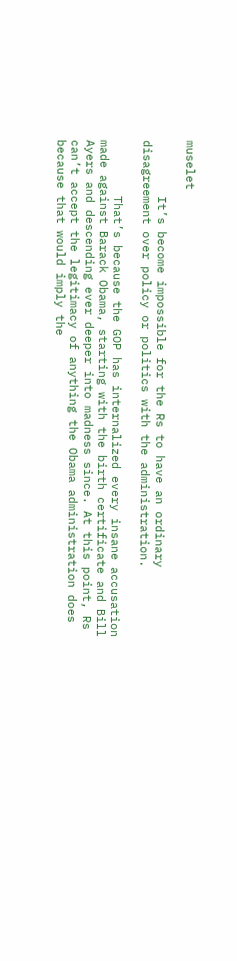muselet

        It’s become impossible for the Rs to have an ordinary disagreement over policy or politics with the administration.

        That’s because the GOP has internalized every insane accusation made against Barack Obama, starting with the birth certificate and Bill Ayers and descending ever deeper into madness since. At this point, Rs can’t accept the legitimacy of anything the Obama administration does because that would imply the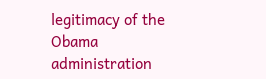legitimacy of the Obama administration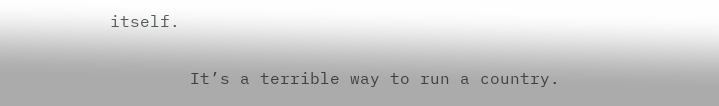itself.

        It’s a terrible way to run a country.